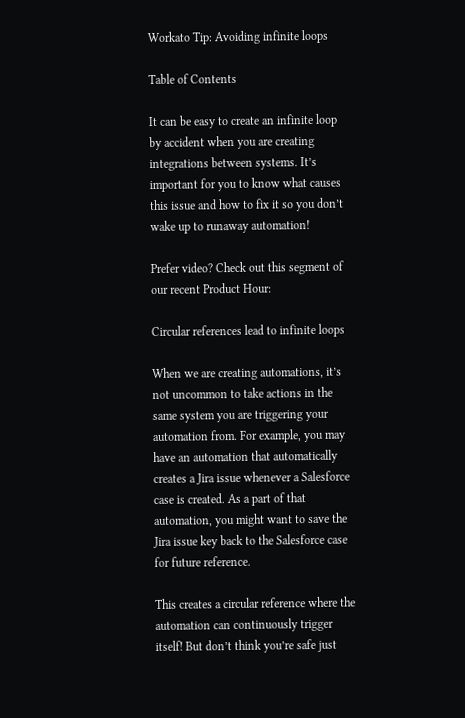Workato Tip: Avoiding infinite loops

Table of Contents

It can be easy to create an infinite loop by accident when you are creating integrations between systems. It’s important for you to know what causes this issue and how to fix it so you don’t wake up to runaway automation!

Prefer video? Check out this segment of our recent Product Hour:

Circular references lead to infinite loops

When we are creating automations, it’s not uncommon to take actions in the same system you are triggering your automation from. For example, you may have an automation that automatically creates a Jira issue whenever a Salesforce case is created. As a part of that automation, you might want to save the Jira issue key back to the Salesforce case for future reference.

This creates a circular reference where the automation can continuously trigger itself! But don’t think you’re safe just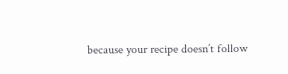because your recipe doesn’t follow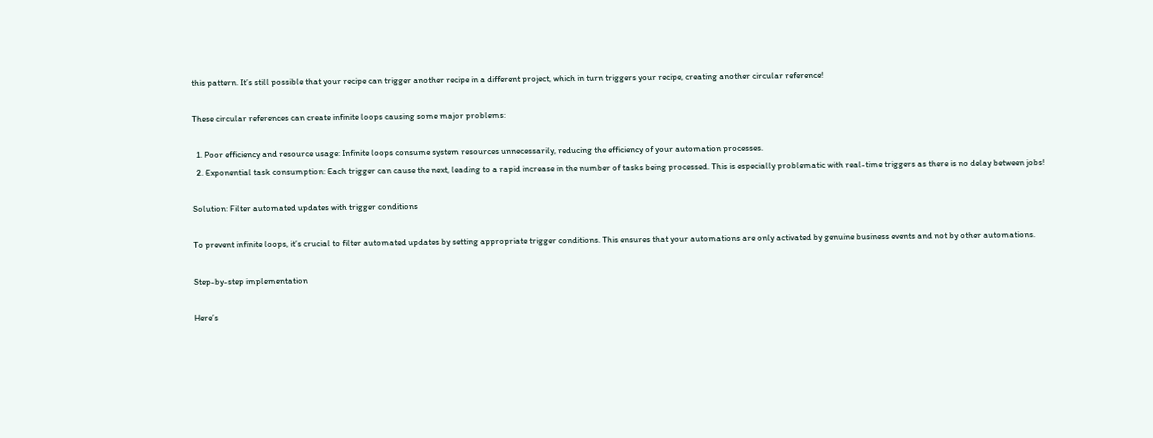this pattern. It’s still possible that your recipe can trigger another recipe in a different project, which in turn triggers your recipe, creating another circular reference!

These circular references can create infinite loops causing some major problems:

  1. Poor efficiency and resource usage: Infinite loops consume system resources unnecessarily, reducing the efficiency of your automation processes.
  2. Exponential task consumption: Each trigger can cause the next, leading to a rapid increase in the number of tasks being processed. This is especially problematic with real-time triggers as there is no delay between jobs!

Solution: Filter automated updates with trigger conditions

To prevent infinite loops, it’s crucial to filter automated updates by setting appropriate trigger conditions. This ensures that your automations are only activated by genuine business events and not by other automations.

Step-by-step implementation

Here’s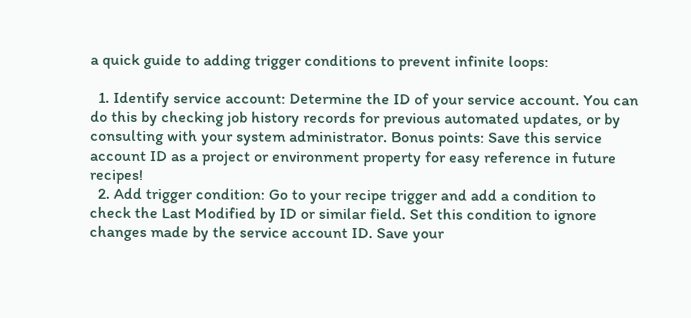a quick guide to adding trigger conditions to prevent infinite loops:

  1. Identify service account: Determine the ID of your service account. You can do this by checking job history records for previous automated updates, or by consulting with your system administrator. Bonus points: Save this service account ID as a project or environment property for easy reference in future recipes!
  2. Add trigger condition: Go to your recipe trigger and add a condition to check the Last Modified by ID or similar field. Set this condition to ignore changes made by the service account ID. Save your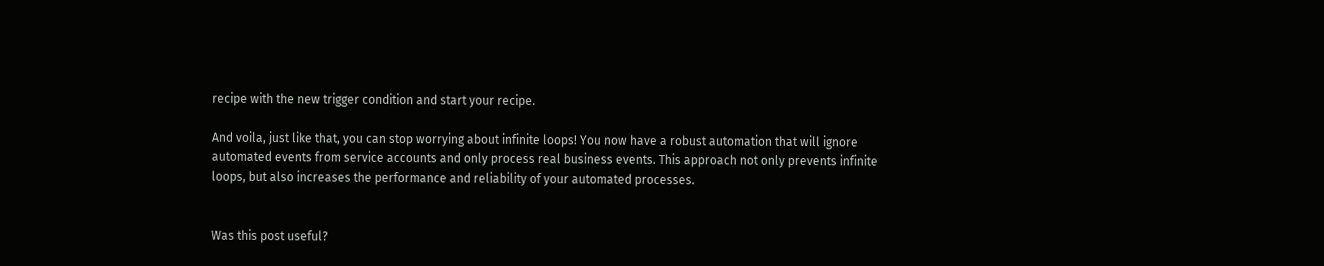recipe with the new trigger condition and start your recipe.

And voila, just like that, you can stop worrying about infinite loops! You now have a robust automation that will ignore automated events from service accounts and only process real business events. This approach not only prevents infinite loops, but also increases the performance and reliability of your automated processes.


Was this post useful?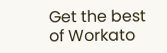Get the best of Workato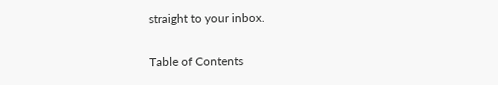straight to your inbox.

Table of Contents